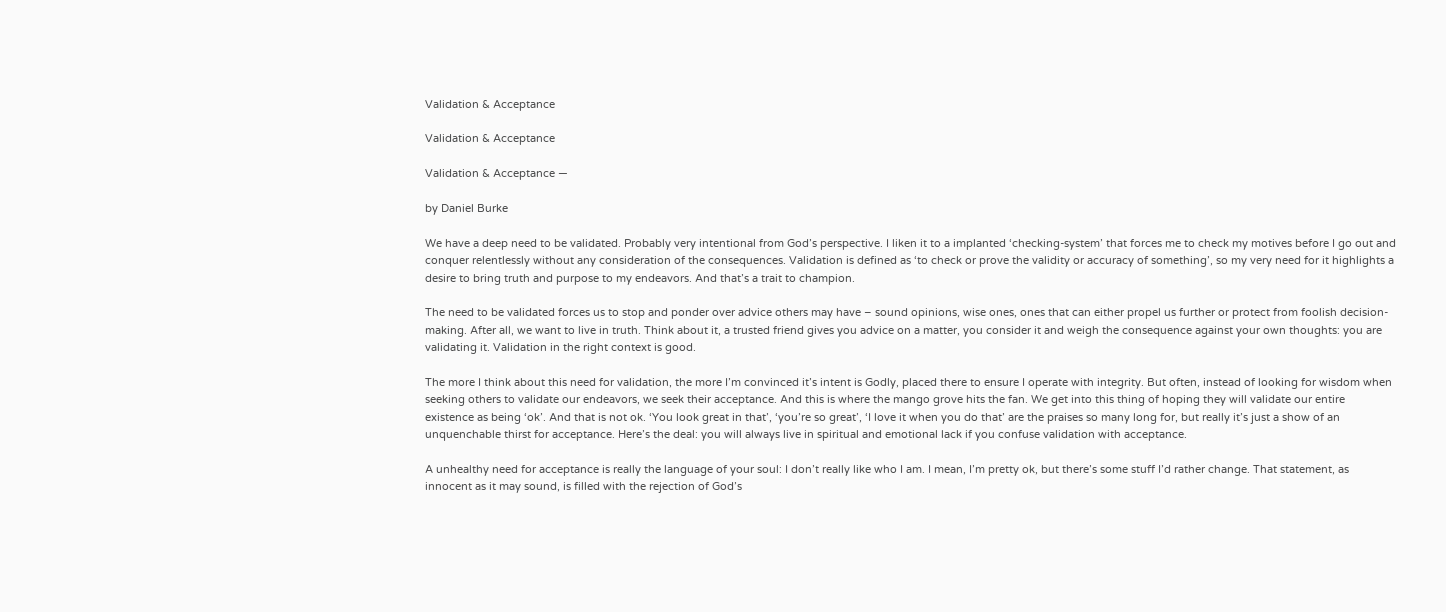Validation & Acceptance

Validation & Acceptance

Validation & Acceptance —

by Daniel Burke

We have a deep need to be validated. Probably very intentional from God’s perspective. I liken it to a implanted ‘checking-system’ that forces me to check my motives before I go out and conquer relentlessly without any consideration of the consequences. Validation is defined as ‘to check or prove the validity or accuracy of something’, so my very need for it highlights a desire to bring truth and purpose to my endeavors. And that’s a trait to champion.

The need to be validated forces us to stop and ponder over advice others may have – sound opinions, wise ones, ones that can either propel us further or protect from foolish decision-making. After all, we want to live in truth. Think about it, a trusted friend gives you advice on a matter, you consider it and weigh the consequence against your own thoughts: you are validating it. Validation in the right context is good.

The more I think about this need for validation, the more I’m convinced it’s intent is Godly, placed there to ensure I operate with integrity. But often, instead of looking for wisdom when seeking others to validate our endeavors, we seek their acceptance. And this is where the mango grove hits the fan. We get into this thing of hoping they will validate our entire existence as being ‘ok’. And that is not ok. ‘You look great in that’, ‘you’re so great’, ‘I love it when you do that’ are the praises so many long for, but really it’s just a show of an unquenchable thirst for acceptance. Here’s the deal: you will always live in spiritual and emotional lack if you confuse validation with acceptance.

A unhealthy need for acceptance is really the language of your soul: I don’t really like who I am. I mean, I’m pretty ok, but there’s some stuff I’d rather change. That statement, as innocent as it may sound, is filled with the rejection of God’s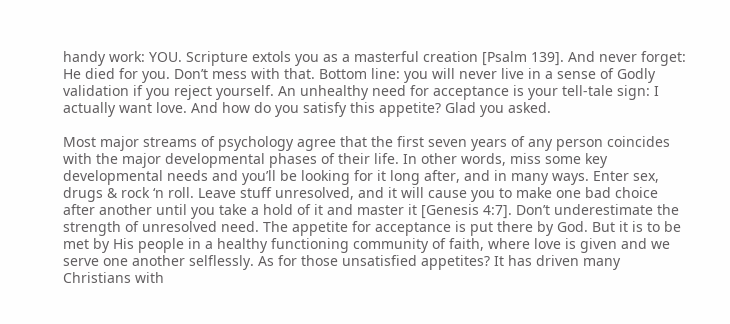handy work: YOU. Scripture extols you as a masterful creation [Psalm 139]. And never forget: He died for you. Don’t mess with that. Bottom line: you will never live in a sense of Godly validation if you reject yourself. An unhealthy need for acceptance is your tell-tale sign: I actually want love. And how do you satisfy this appetite? Glad you asked.

Most major streams of psychology agree that the first seven years of any person coincides with the major developmental phases of their life. In other words, miss some key developmental needs and you’ll be looking for it long after, and in many ways. Enter sex, drugs & rock ‘n roll. Leave stuff unresolved, and it will cause you to make one bad choice after another until you take a hold of it and master it [Genesis 4:7]. Don’t underestimate the strength of unresolved need. The appetite for acceptance is put there by God. But it is to be met by His people in a healthy functioning community of faith, where love is given and we serve one another selflessly. As for those unsatisfied appetites? It has driven many Christians with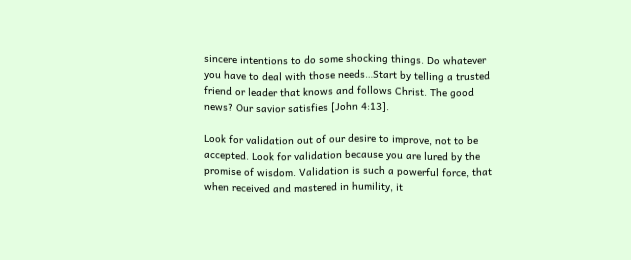sincere intentions to do some shocking things. Do whatever you have to deal with those needs…Start by telling a trusted friend or leader that knows and follows Christ. The good news? Our savior satisfies [John 4:13].

Look for validation out of our desire to improve, not to be accepted. Look for validation because you are lured by the promise of wisdom. Validation is such a powerful force, that when received and mastered in humility, it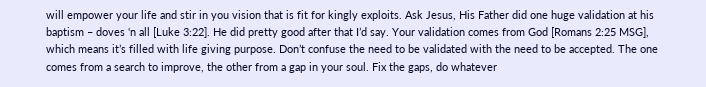will empower your life and stir in you vision that is fit for kingly exploits. Ask Jesus, His Father did one huge validation at his baptism – doves ‘n all [Luke 3:22]. He did pretty good after that I’d say. Your validation comes from God [Romans 2:25 MSG], which means it’s filled with life giving purpose. Don’t confuse the need to be validated with the need to be accepted. The one comes from a search to improve, the other from a gap in your soul. Fix the gaps, do whatever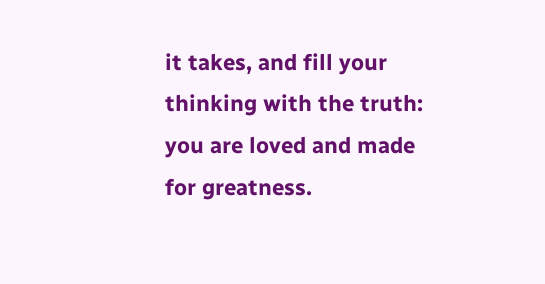it takes, and fill your thinking with the truth: you are loved and made for greatness.